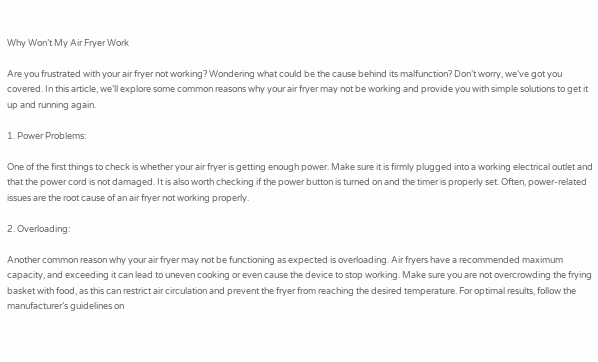Why Won’t My Air Fryer Work

Are you frustrated with your air fryer not working? Wondering what could be the cause behind its malfunction? Don’t worry, we’ve got you covered. In this article, we’ll explore some common reasons why your air fryer may not be working and provide you with simple solutions to get it up and running again.

1. Power Problems:

One of the first things to check is whether your air fryer is getting enough power. Make sure it is firmly plugged into a working electrical outlet and that the power cord is not damaged. It is also worth checking if the power button is turned on and the timer is properly set. Often, power-related issues are the root cause of an air fryer not working properly.

2. Overloading:

Another common reason why your air fryer may not be functioning as expected is overloading. Air fryers have a recommended maximum capacity, and exceeding it can lead to uneven cooking or even cause the device to stop working. Make sure you are not overcrowding the frying basket with food, as this can restrict air circulation and prevent the fryer from reaching the desired temperature. For optimal results, follow the manufacturer’s guidelines on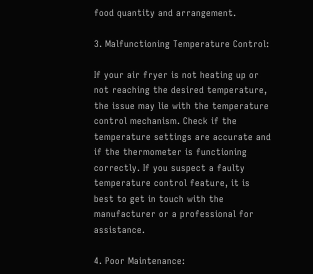food quantity and arrangement.

3. Malfunctioning Temperature Control:

If your air fryer is not heating up or not reaching the desired temperature, the issue may lie with the temperature control mechanism. Check if the temperature settings are accurate and if the thermometer is functioning correctly. If you suspect a faulty temperature control feature, it is best to get in touch with the manufacturer or a professional for assistance.

4. Poor Maintenance: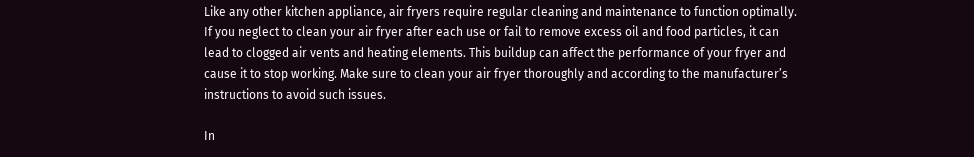Like any other kitchen appliance, air fryers require regular cleaning and maintenance to function optimally. If you neglect to clean your air fryer after each use or fail to remove excess oil and food particles, it can lead to clogged air vents and heating elements. This buildup can affect the performance of your fryer and cause it to stop working. Make sure to clean your air fryer thoroughly and according to the manufacturer’s instructions to avoid such issues.

In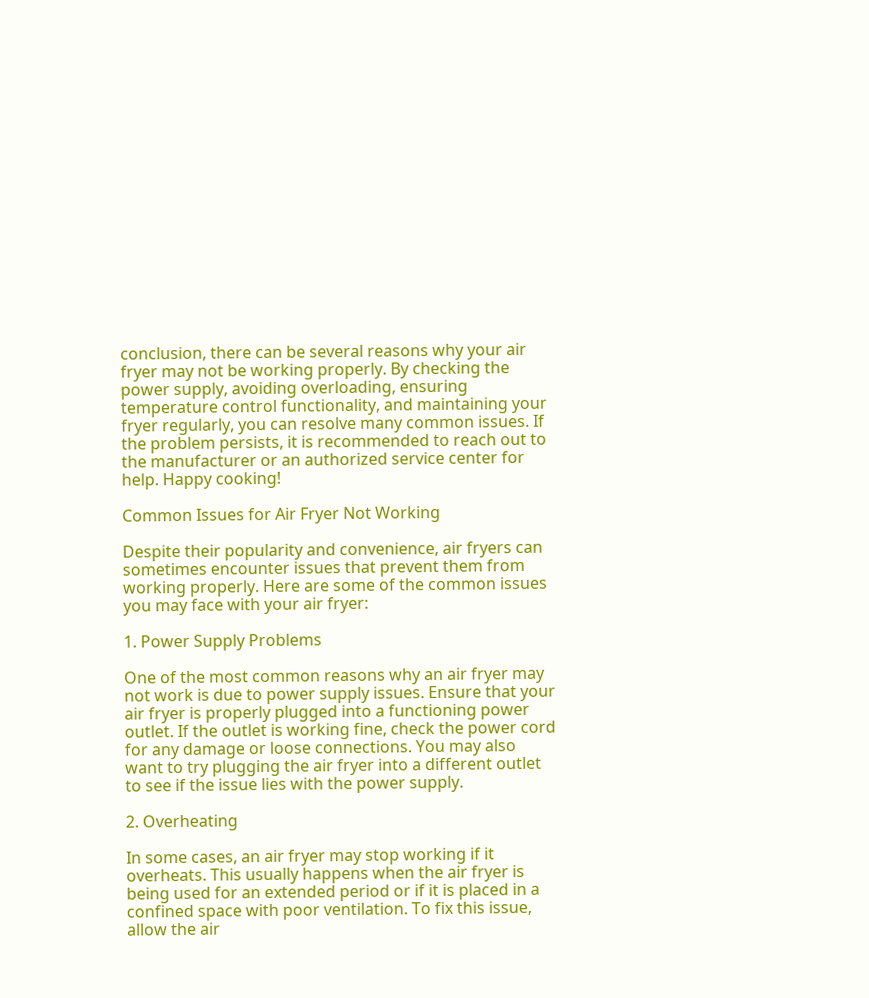conclusion, there can be several reasons why your air fryer may not be working properly. By checking the power supply, avoiding overloading, ensuring temperature control functionality, and maintaining your fryer regularly, you can resolve many common issues. If the problem persists, it is recommended to reach out to the manufacturer or an authorized service center for help. Happy cooking!

Common Issues for Air Fryer Not Working

Despite their popularity and convenience, air fryers can sometimes encounter issues that prevent them from working properly. Here are some of the common issues you may face with your air fryer:

1. Power Supply Problems

One of the most common reasons why an air fryer may not work is due to power supply issues. Ensure that your air fryer is properly plugged into a functioning power outlet. If the outlet is working fine, check the power cord for any damage or loose connections. You may also want to try plugging the air fryer into a different outlet to see if the issue lies with the power supply.

2. Overheating

In some cases, an air fryer may stop working if it overheats. This usually happens when the air fryer is being used for an extended period or if it is placed in a confined space with poor ventilation. To fix this issue, allow the air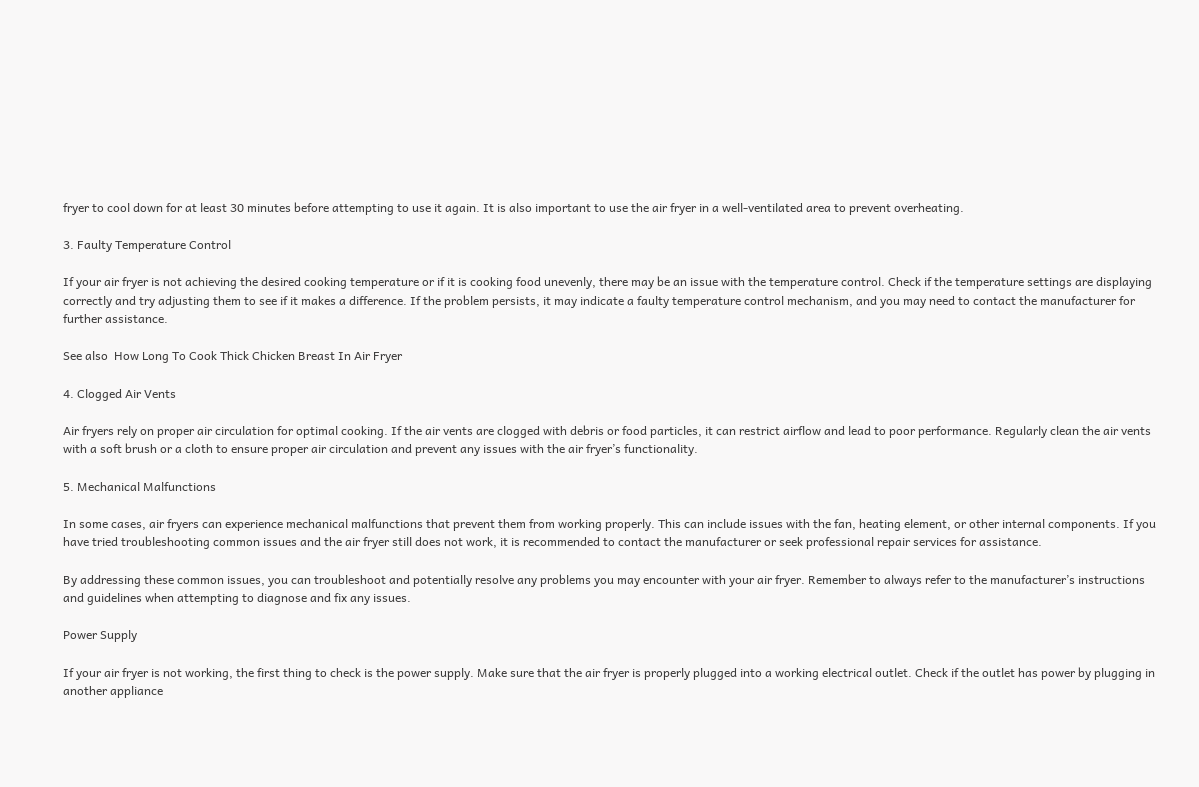fryer to cool down for at least 30 minutes before attempting to use it again. It is also important to use the air fryer in a well-ventilated area to prevent overheating.

3. Faulty Temperature Control

If your air fryer is not achieving the desired cooking temperature or if it is cooking food unevenly, there may be an issue with the temperature control. Check if the temperature settings are displaying correctly and try adjusting them to see if it makes a difference. If the problem persists, it may indicate a faulty temperature control mechanism, and you may need to contact the manufacturer for further assistance.

See also  How Long To Cook Thick Chicken Breast In Air Fryer

4. Clogged Air Vents

Air fryers rely on proper air circulation for optimal cooking. If the air vents are clogged with debris or food particles, it can restrict airflow and lead to poor performance. Regularly clean the air vents with a soft brush or a cloth to ensure proper air circulation and prevent any issues with the air fryer’s functionality.

5. Mechanical Malfunctions

In some cases, air fryers can experience mechanical malfunctions that prevent them from working properly. This can include issues with the fan, heating element, or other internal components. If you have tried troubleshooting common issues and the air fryer still does not work, it is recommended to contact the manufacturer or seek professional repair services for assistance.

By addressing these common issues, you can troubleshoot and potentially resolve any problems you may encounter with your air fryer. Remember to always refer to the manufacturer’s instructions and guidelines when attempting to diagnose and fix any issues.

Power Supply

If your air fryer is not working, the first thing to check is the power supply. Make sure that the air fryer is properly plugged into a working electrical outlet. Check if the outlet has power by plugging in another appliance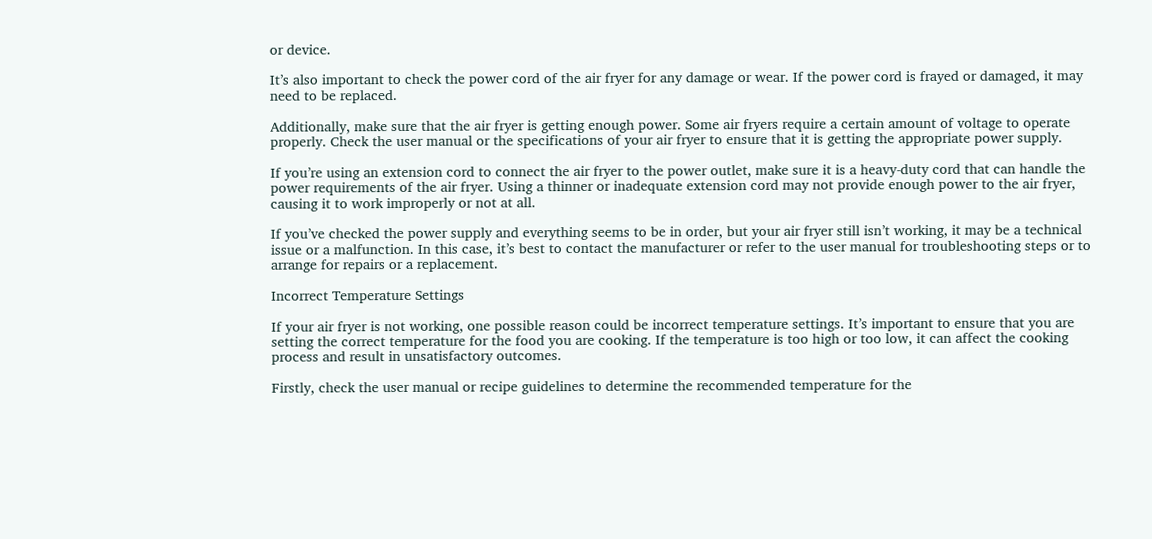or device.

It’s also important to check the power cord of the air fryer for any damage or wear. If the power cord is frayed or damaged, it may need to be replaced.

Additionally, make sure that the air fryer is getting enough power. Some air fryers require a certain amount of voltage to operate properly. Check the user manual or the specifications of your air fryer to ensure that it is getting the appropriate power supply.

If you’re using an extension cord to connect the air fryer to the power outlet, make sure it is a heavy-duty cord that can handle the power requirements of the air fryer. Using a thinner or inadequate extension cord may not provide enough power to the air fryer, causing it to work improperly or not at all.

If you’ve checked the power supply and everything seems to be in order, but your air fryer still isn’t working, it may be a technical issue or a malfunction. In this case, it’s best to contact the manufacturer or refer to the user manual for troubleshooting steps or to arrange for repairs or a replacement.

Incorrect Temperature Settings

If your air fryer is not working, one possible reason could be incorrect temperature settings. It’s important to ensure that you are setting the correct temperature for the food you are cooking. If the temperature is too high or too low, it can affect the cooking process and result in unsatisfactory outcomes.

Firstly, check the user manual or recipe guidelines to determine the recommended temperature for the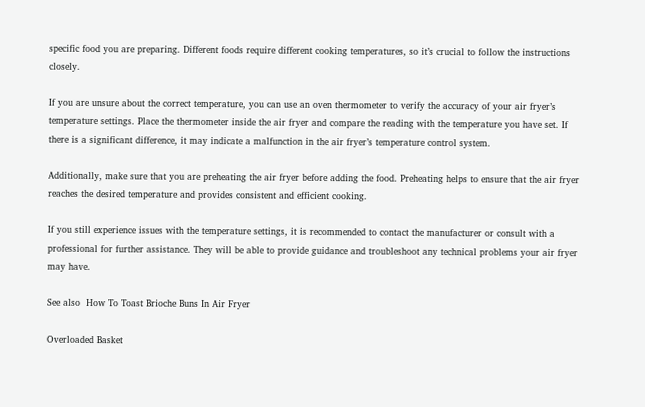specific food you are preparing. Different foods require different cooking temperatures, so it’s crucial to follow the instructions closely.

If you are unsure about the correct temperature, you can use an oven thermometer to verify the accuracy of your air fryer’s temperature settings. Place the thermometer inside the air fryer and compare the reading with the temperature you have set. If there is a significant difference, it may indicate a malfunction in the air fryer’s temperature control system.

Additionally, make sure that you are preheating the air fryer before adding the food. Preheating helps to ensure that the air fryer reaches the desired temperature and provides consistent and efficient cooking.

If you still experience issues with the temperature settings, it is recommended to contact the manufacturer or consult with a professional for further assistance. They will be able to provide guidance and troubleshoot any technical problems your air fryer may have.

See also  How To Toast Brioche Buns In Air Fryer

Overloaded Basket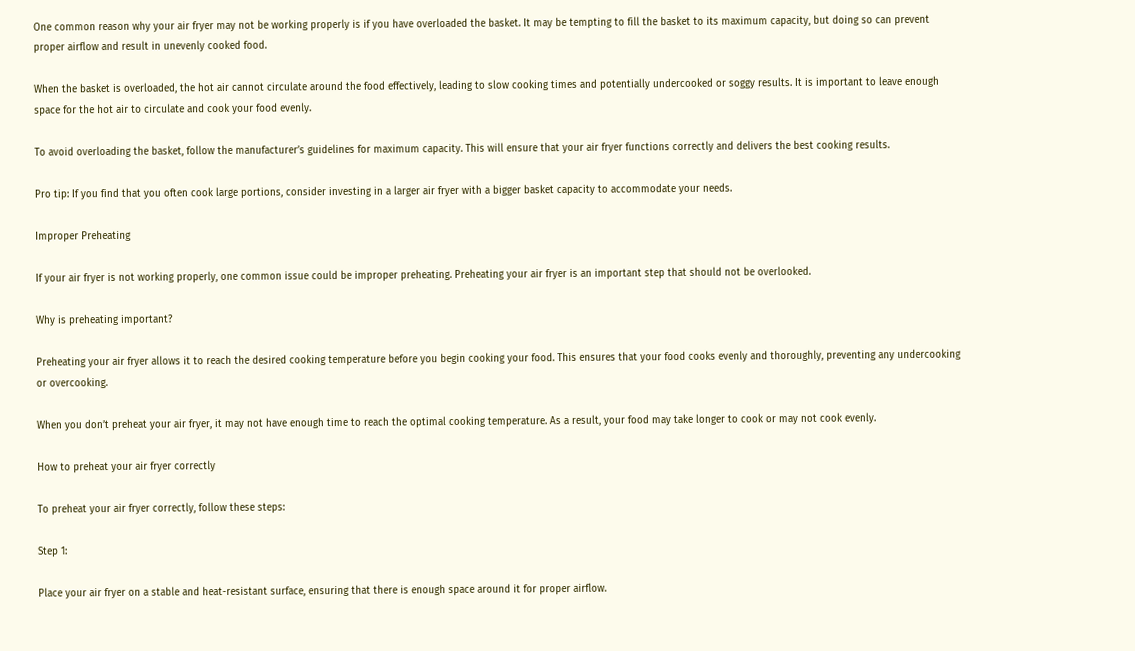One common reason why your air fryer may not be working properly is if you have overloaded the basket. It may be tempting to fill the basket to its maximum capacity, but doing so can prevent proper airflow and result in unevenly cooked food.

When the basket is overloaded, the hot air cannot circulate around the food effectively, leading to slow cooking times and potentially undercooked or soggy results. It is important to leave enough space for the hot air to circulate and cook your food evenly.

To avoid overloading the basket, follow the manufacturer’s guidelines for maximum capacity. This will ensure that your air fryer functions correctly and delivers the best cooking results.

Pro tip: If you find that you often cook large portions, consider investing in a larger air fryer with a bigger basket capacity to accommodate your needs.

Improper Preheating

If your air fryer is not working properly, one common issue could be improper preheating. Preheating your air fryer is an important step that should not be overlooked.

Why is preheating important?

Preheating your air fryer allows it to reach the desired cooking temperature before you begin cooking your food. This ensures that your food cooks evenly and thoroughly, preventing any undercooking or overcooking.

When you don’t preheat your air fryer, it may not have enough time to reach the optimal cooking temperature. As a result, your food may take longer to cook or may not cook evenly.

How to preheat your air fryer correctly

To preheat your air fryer correctly, follow these steps:

Step 1:

Place your air fryer on a stable and heat-resistant surface, ensuring that there is enough space around it for proper airflow.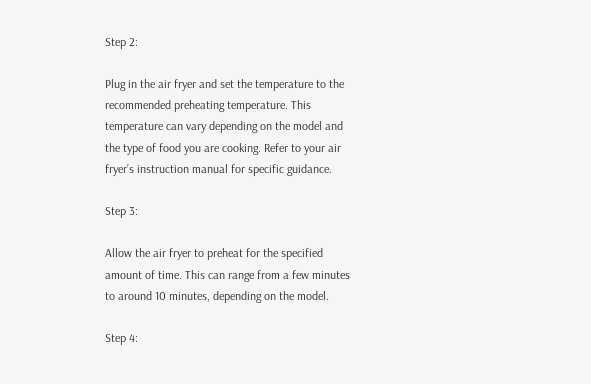Step 2:

Plug in the air fryer and set the temperature to the recommended preheating temperature. This temperature can vary depending on the model and the type of food you are cooking. Refer to your air fryer’s instruction manual for specific guidance.

Step 3:

Allow the air fryer to preheat for the specified amount of time. This can range from a few minutes to around 10 minutes, depending on the model.

Step 4: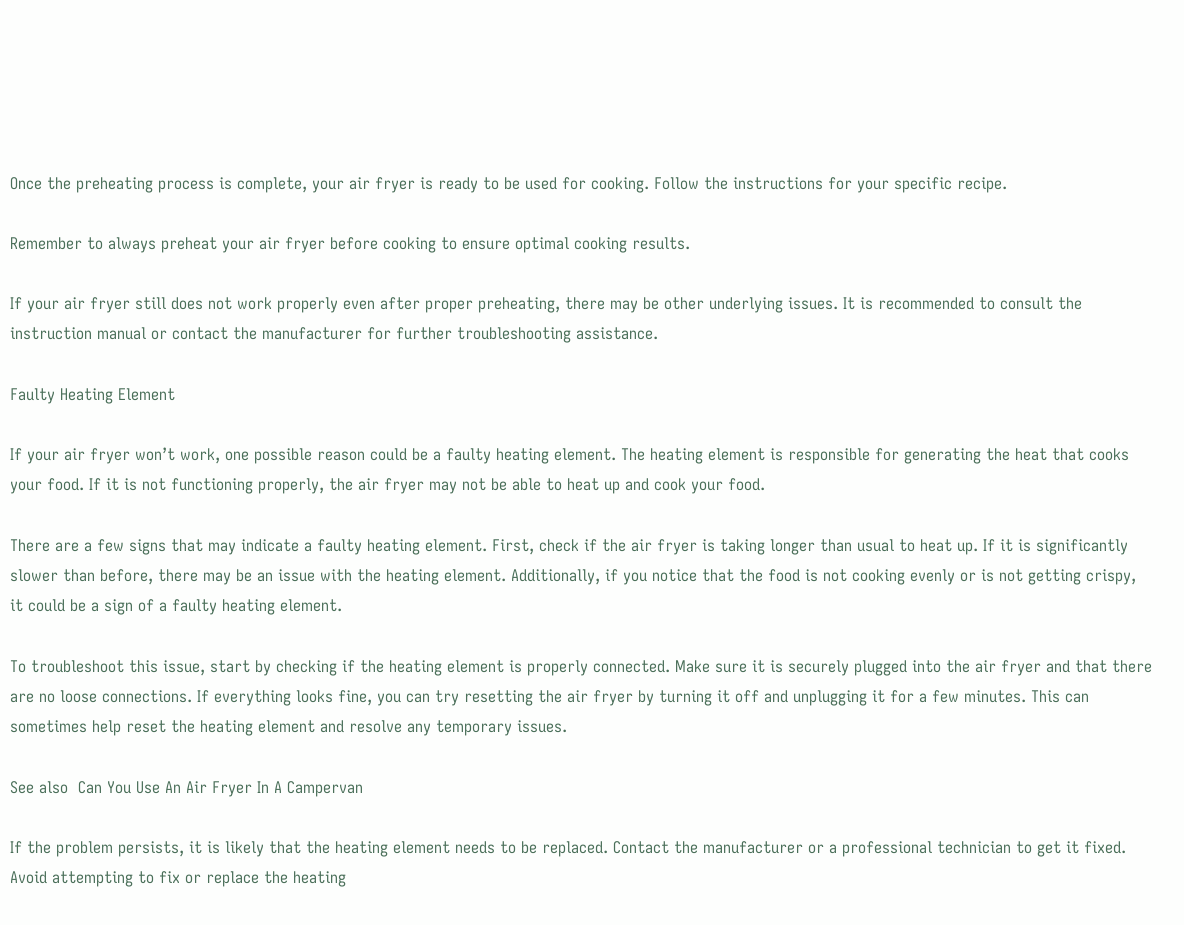Once the preheating process is complete, your air fryer is ready to be used for cooking. Follow the instructions for your specific recipe.

Remember to always preheat your air fryer before cooking to ensure optimal cooking results.

If your air fryer still does not work properly even after proper preheating, there may be other underlying issues. It is recommended to consult the instruction manual or contact the manufacturer for further troubleshooting assistance.

Faulty Heating Element

If your air fryer won’t work, one possible reason could be a faulty heating element. The heating element is responsible for generating the heat that cooks your food. If it is not functioning properly, the air fryer may not be able to heat up and cook your food.

There are a few signs that may indicate a faulty heating element. First, check if the air fryer is taking longer than usual to heat up. If it is significantly slower than before, there may be an issue with the heating element. Additionally, if you notice that the food is not cooking evenly or is not getting crispy, it could be a sign of a faulty heating element.

To troubleshoot this issue, start by checking if the heating element is properly connected. Make sure it is securely plugged into the air fryer and that there are no loose connections. If everything looks fine, you can try resetting the air fryer by turning it off and unplugging it for a few minutes. This can sometimes help reset the heating element and resolve any temporary issues.

See also  Can You Use An Air Fryer In A Campervan

If the problem persists, it is likely that the heating element needs to be replaced. Contact the manufacturer or a professional technician to get it fixed. Avoid attempting to fix or replace the heating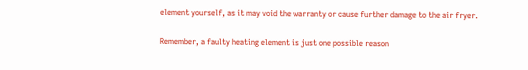element yourself, as it may void the warranty or cause further damage to the air fryer.

Remember, a faulty heating element is just one possible reason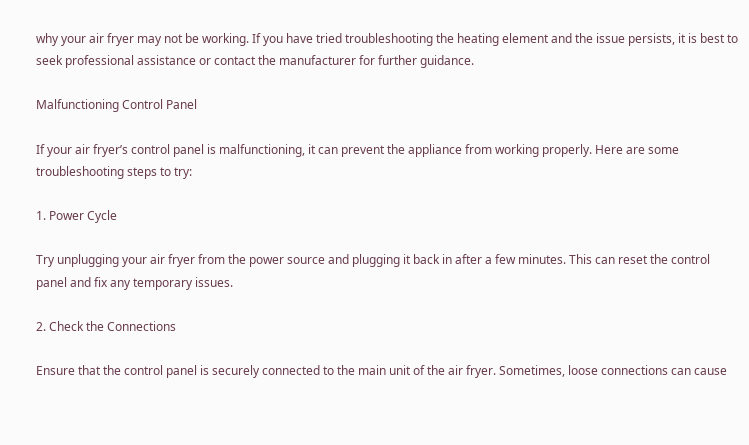why your air fryer may not be working. If you have tried troubleshooting the heating element and the issue persists, it is best to seek professional assistance or contact the manufacturer for further guidance.

Malfunctioning Control Panel

If your air fryer’s control panel is malfunctioning, it can prevent the appliance from working properly. Here are some troubleshooting steps to try:

1. Power Cycle

Try unplugging your air fryer from the power source and plugging it back in after a few minutes. This can reset the control panel and fix any temporary issues.

2. Check the Connections

Ensure that the control panel is securely connected to the main unit of the air fryer. Sometimes, loose connections can cause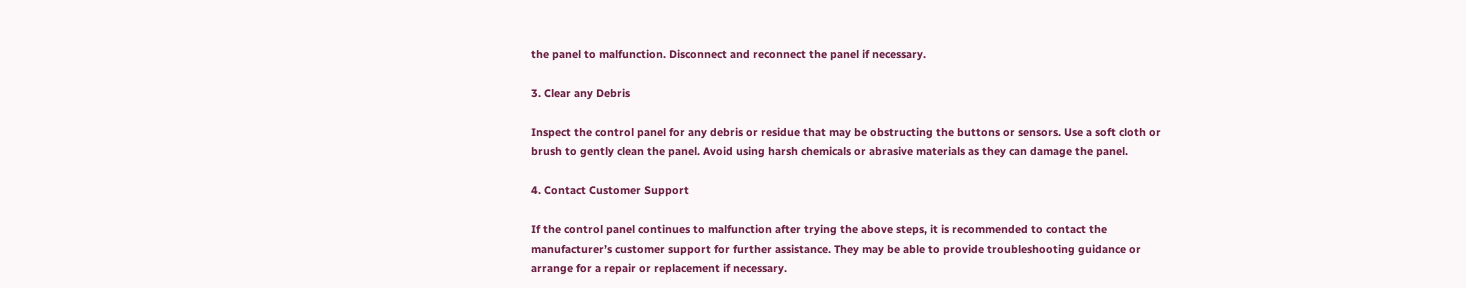the panel to malfunction. Disconnect and reconnect the panel if necessary.

3. Clear any Debris

Inspect the control panel for any debris or residue that may be obstructing the buttons or sensors. Use a soft cloth or brush to gently clean the panel. Avoid using harsh chemicals or abrasive materials as they can damage the panel.

4. Contact Customer Support

If the control panel continues to malfunction after trying the above steps, it is recommended to contact the manufacturer’s customer support for further assistance. They may be able to provide troubleshooting guidance or arrange for a repair or replacement if necessary.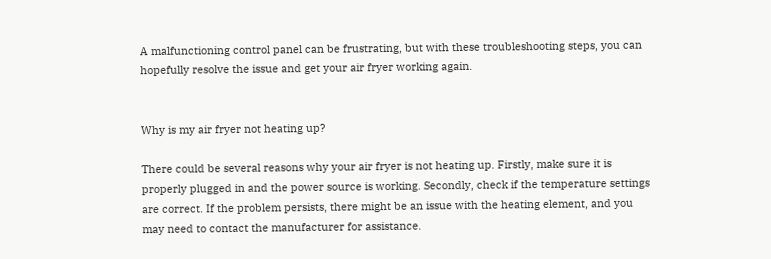A malfunctioning control panel can be frustrating, but with these troubleshooting steps, you can hopefully resolve the issue and get your air fryer working again.


Why is my air fryer not heating up?

There could be several reasons why your air fryer is not heating up. Firstly, make sure it is properly plugged in and the power source is working. Secondly, check if the temperature settings are correct. If the problem persists, there might be an issue with the heating element, and you may need to contact the manufacturer for assistance.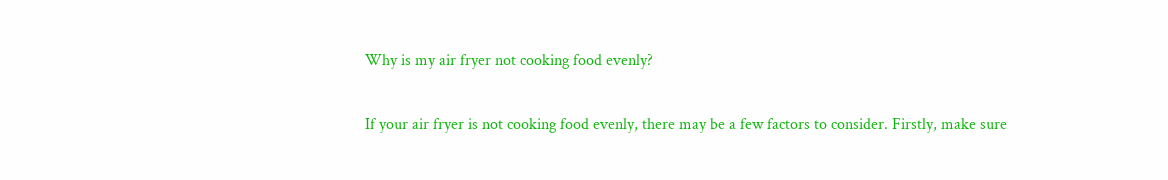Why is my air fryer not cooking food evenly?

If your air fryer is not cooking food evenly, there may be a few factors to consider. Firstly, make sure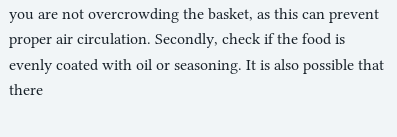you are not overcrowding the basket, as this can prevent proper air circulation. Secondly, check if the food is evenly coated with oil or seasoning. It is also possible that there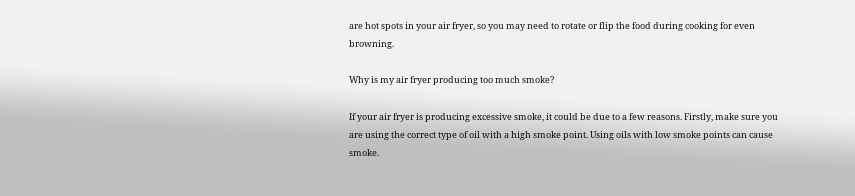are hot spots in your air fryer, so you may need to rotate or flip the food during cooking for even browning.

Why is my air fryer producing too much smoke?

If your air fryer is producing excessive smoke, it could be due to a few reasons. Firstly, make sure you are using the correct type of oil with a high smoke point. Using oils with low smoke points can cause smoke.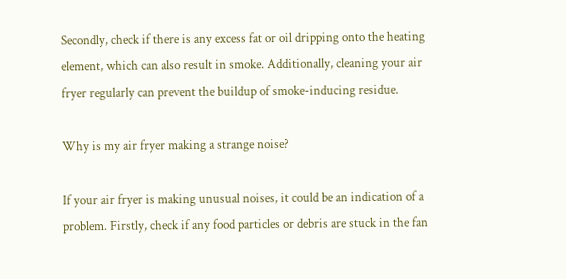Secondly, check if there is any excess fat or oil dripping onto the heating element, which can also result in smoke. Additionally, cleaning your air fryer regularly can prevent the buildup of smoke-inducing residue.

Why is my air fryer making a strange noise?

If your air fryer is making unusual noises, it could be an indication of a problem. Firstly, check if any food particles or debris are stuck in the fan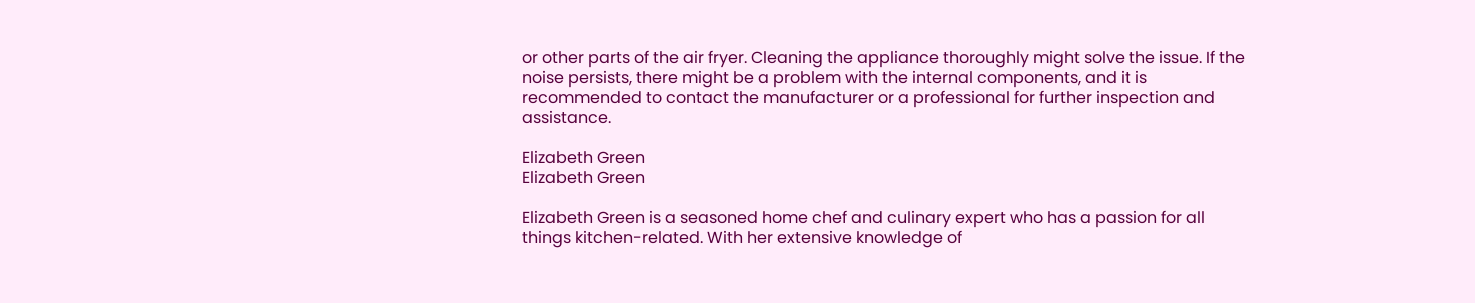or other parts of the air fryer. Cleaning the appliance thoroughly might solve the issue. If the noise persists, there might be a problem with the internal components, and it is recommended to contact the manufacturer or a professional for further inspection and assistance.

Elizabeth Green
Elizabeth Green

Elizabeth Green is a seasoned home chef and culinary expert who has a passion for all things kitchen-related. With her extensive knowledge of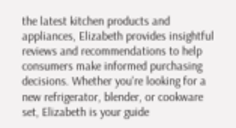the latest kitchen products and appliances, Elizabeth provides insightful reviews and recommendations to help consumers make informed purchasing decisions. Whether you're looking for a new refrigerator, blender, or cookware set, Elizabeth is your guide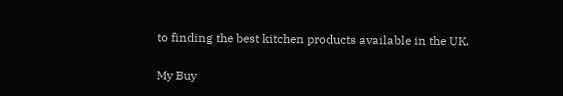to finding the best kitchen products available in the UK.

My Buy